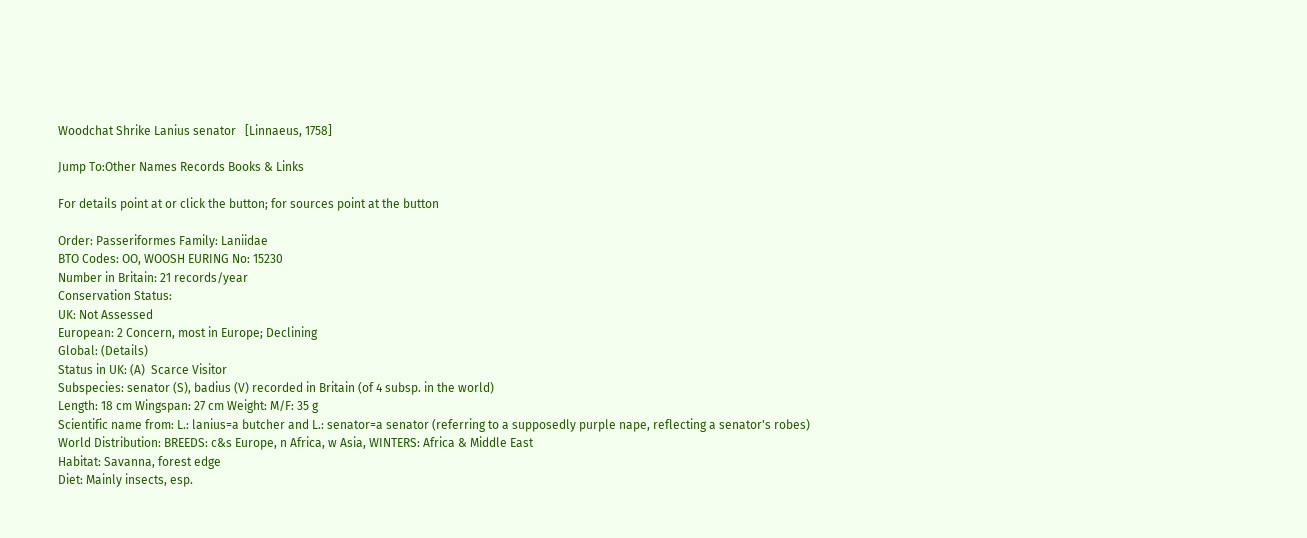Woodchat Shrike Lanius senator   [Linnaeus, 1758]

Jump To:Other Names Records Books & Links

For details point at or click the button; for sources point at the button

Order: Passeriformes Family: Laniidae
BTO Codes: OO, WOOSH EURING No: 15230
Number in Britain: 21 records/year
Conservation Status:
UK: Not Assessed
European: 2 Concern, most in Europe; Declining
Global: (Details)
Status in UK: (A)  Scarce Visitor
Subspecies: senator (S), badius (V) recorded in Britain (of 4 subsp. in the world)
Length: 18 cm Wingspan: 27 cm Weight: M/F: 35 g
Scientific name from: L.: lanius=a butcher and L.: senator=a senator (referring to a supposedly purple nape, reflecting a senator's robes)
World Distribution: BREEDS: c&s Europe, n Africa, w Asia, WINTERS: Africa & Middle East
Habitat: Savanna, forest edge
Diet: Mainly insects, esp.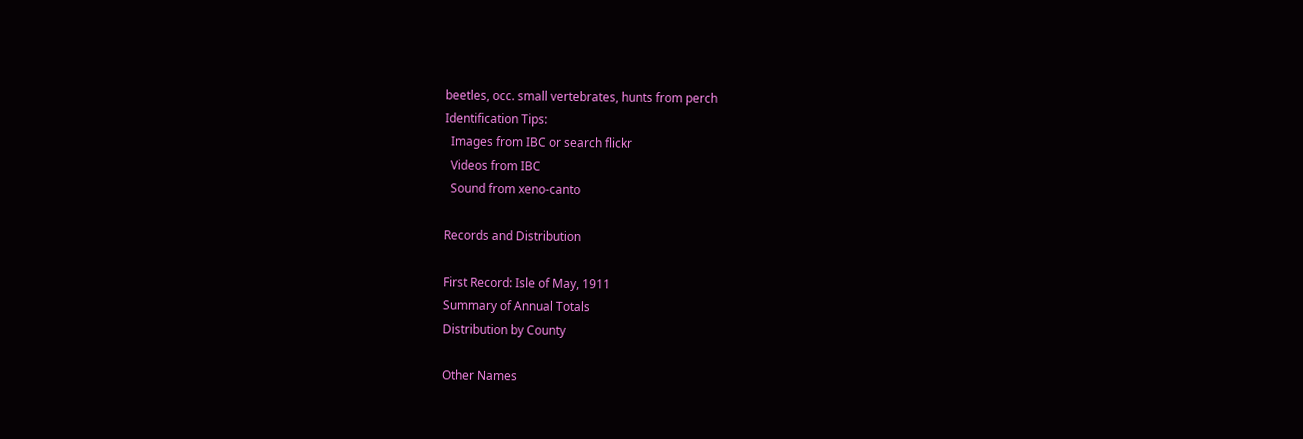beetles, occ. small vertebrates, hunts from perch
Identification Tips:
  Images from IBC or search flickr
  Videos from IBC
  Sound from xeno-canto

Records and Distribution

First Record: Isle of May, 1911
Summary of Annual Totals
Distribution by County

Other Names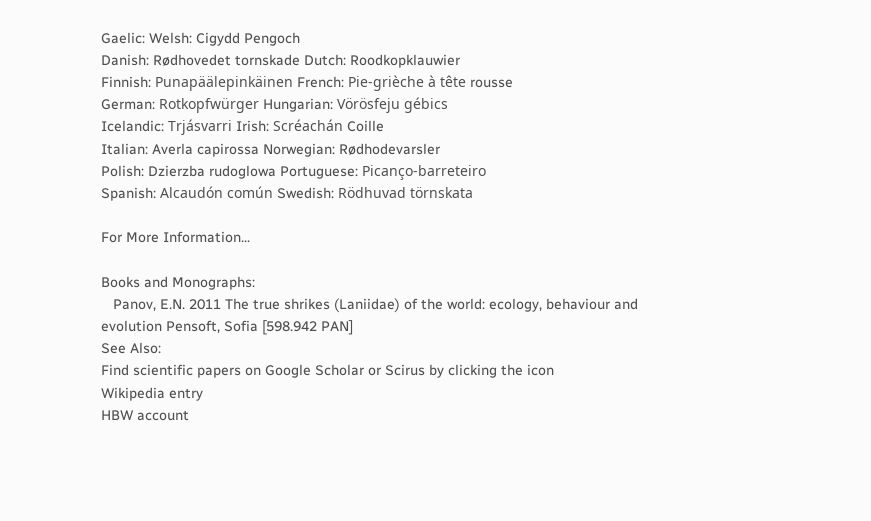Gaelic: Welsh: Cigydd Pengoch
Danish: Rødhovedet tornskade Dutch: Roodkopklauwier
Finnish: Punapäälepinkäinen French: Pie-grièche à tête rousse
German: Rotkopfwürger Hungarian: Vörösfeju gébics
Icelandic: Trjásvarri Irish: Scréachán Coille
Italian: Averla capirossa Norwegian: Rødhodevarsler
Polish: Dzierzba rudoglowa Portuguese: Picanço-barreteiro
Spanish: Alcaudón común Swedish: Rödhuvad törnskata

For More Information...

Books and Monographs:
   Panov, E.N. 2011 The true shrikes (Laniidae) of the world: ecology, behaviour and evolution Pensoft, Sofia [598.942 PAN]
See Also:
Find scientific papers on Google Scholar or Scirus by clicking the icon
Wikipedia entry
HBW account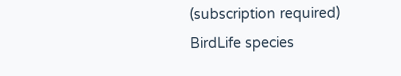(subscription required)
BirdLife species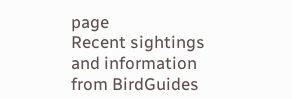page
Recent sightings and information from BirdGuides